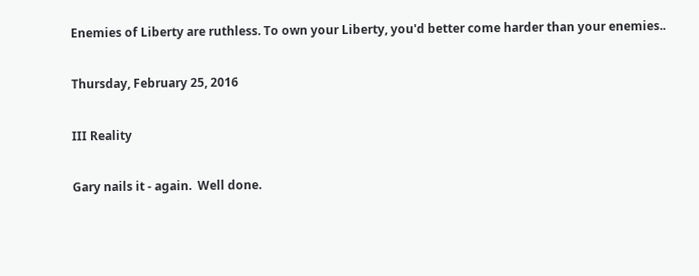Enemies of Liberty are ruthless. To own your Liberty, you'd better come harder than your enemies..

Thursday, February 25, 2016

III Reality

Gary nails it - again.  Well done.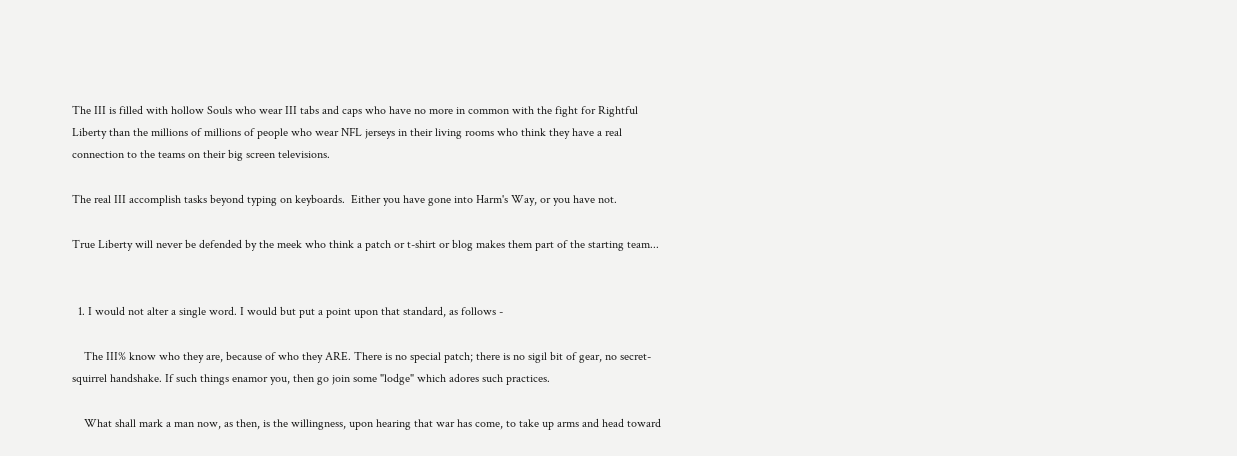The III is filled with hollow Souls who wear III tabs and caps who have no more in common with the fight for Rightful Liberty than the millions of millions of people who wear NFL jerseys in their living rooms who think they have a real connection to the teams on their big screen televisions.

The real III accomplish tasks beyond typing on keyboards.  Either you have gone into Harm's Way, or you have not.

True Liberty will never be defended by the meek who think a patch or t-shirt or blog makes them part of the starting team...


  1. I would not alter a single word. I would but put a point upon that standard, as follows -

    The III% know who they are, because of who they ARE. There is no special patch; there is no sigil bit of gear, no secret-squirrel handshake. If such things enamor you, then go join some "lodge" which adores such practices.

    What shall mark a man now, as then, is the willingness, upon hearing that war has come, to take up arms and head toward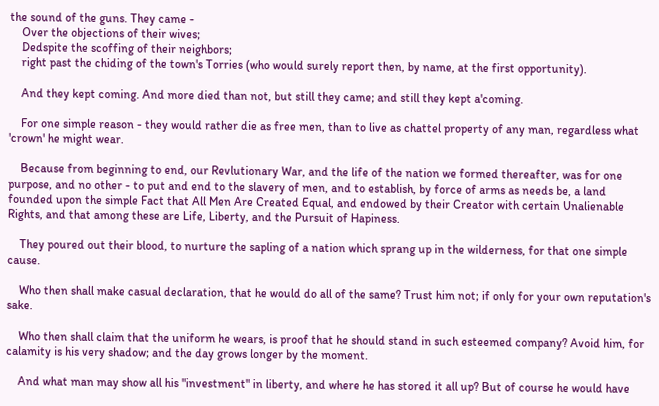the sound of the guns. They came -
    Over the objections of their wives;
    Dedspite the scoffing of their neighbors;
    right past the chiding of the town's Torries (who would surely report then, by name, at the first opportunity).

    And they kept coming. And more died than not, but still they came; and still they kept a'coming.

    For one simple reason - they would rather die as free men, than to live as chattel property of any man, regardless what 'crown' he might wear.

    Because from beginning to end, our Revlutionary War, and the life of the nation we formed thereafter, was for one purpose, and no other - to put and end to the slavery of men, and to establish, by force of arms as needs be, a land founded upon the simple Fact that All Men Are Created Equal, and endowed by their Creator with certain Unalienable Rights, and that among these are Life, Liberty, and the Pursuit of Hapiness.

    They poured out their blood, to nurture the sapling of a nation which sprang up in the wilderness, for that one simple cause.

    Who then shall make casual declaration, that he would do all of the same? Trust him not; if only for your own reputation's sake.

    Who then shall claim that the uniform he wears, is proof that he should stand in such esteemed company? Avoid him, for calamity is his very shadow; and the day grows longer by the moment.

    And what man may show all his "investment" in liberty, and where he has stored it all up? But of course he would have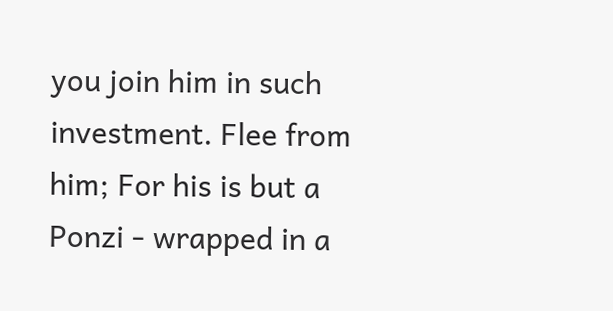you join him in such investment. Flee from him; For his is but a Ponzi - wrapped in a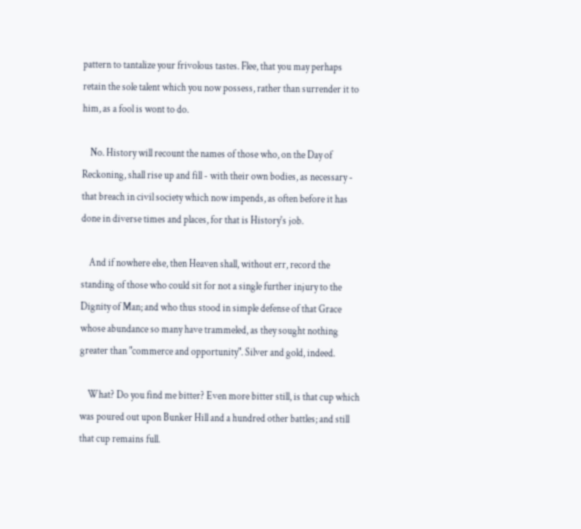pattern to tantalize your frivolous tastes. Flee, that you may perhaps retain the sole talent which you now possess, rather than surrender it to him, as a fool is wont to do.

    No. History will recount the names of those who, on the Day of Reckoning, shall rise up and fill - with their own bodies, as necessary - that breach in civil society which now impends, as often before it has done in diverse times and places, for that is History's job.

    And if nowhere else, then Heaven shall, without err, record the standing of those who could sit for not a single further injury to the Dignity of Man; and who thus stood in simple defense of that Grace whose abundance so many have trammeled, as they sought nothing greater than "commerce and opportunity". Silver and gold, indeed.

    What? Do you find me bitter? Even more bitter still, is that cup which was poured out upon Bunker Hill and a hundred other battles; and still that cup remains full.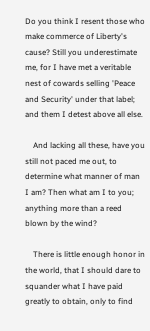Do you think I resent those who make commerce of Liberty's cause? Still you underestimate me, for I have met a veritable nest of cowards selling 'Peace and Security' under that label; and them I detest above all else.

    And lacking all these, have you still not paced me out, to determine what manner of man I am? Then what am I to you; anything more than a reed blown by the wind?

    There is little enough honor in the world, that I should dare to squander what I have paid greatly to obtain, only to find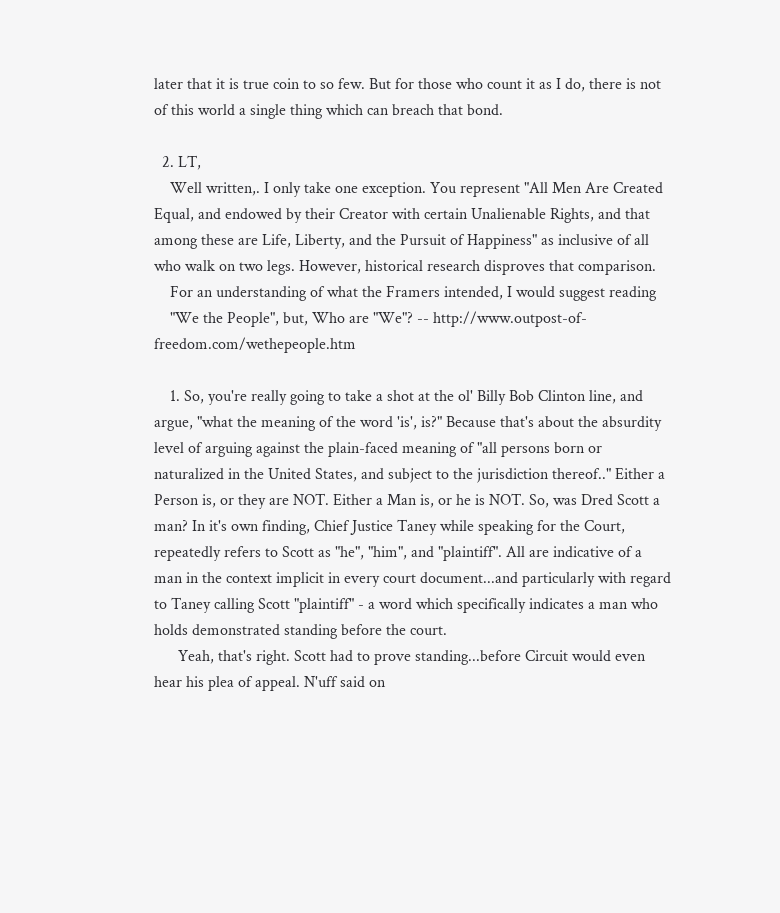later that it is true coin to so few. But for those who count it as I do, there is not of this world a single thing which can breach that bond.

  2. LT,
    Well written,. I only take one exception. You represent "All Men Are Created Equal, and endowed by their Creator with certain Unalienable Rights, and that among these are Life, Liberty, and the Pursuit of Happiness" as inclusive of all who walk on two legs. However, historical research disproves that comparison.
    For an understanding of what the Framers intended, I would suggest reading
    "We the People", but, Who are "We"? -- http://www.outpost-of-freedom.com/wethepeople.htm

    1. So, you're really going to take a shot at the ol' Billy Bob Clinton line, and argue, "what the meaning of the word 'is', is?" Because that's about the absurdity level of arguing against the plain-faced meaning of "all persons born or naturalized in the United States, and subject to the jurisdiction thereof.." Either a Person is, or they are NOT. Either a Man is, or he is NOT. So, was Dred Scott a man? In it's own finding, Chief Justice Taney while speaking for the Court, repeatedly refers to Scott as "he", "him", and "plaintiff". All are indicative of a man in the context implicit in every court document...and particularly with regard to Taney calling Scott "plaintiff" - a word which specifically indicates a man who holds demonstrated standing before the court.
      Yeah, that's right. Scott had to prove standing...before Circuit would even hear his plea of appeal. N'uff said on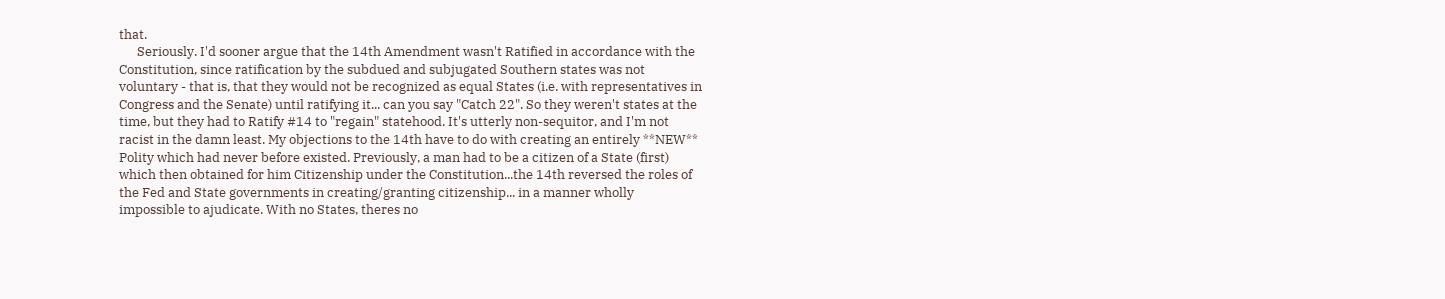that.
      Seriously. I'd sooner argue that the 14th Amendment wasn't Ratified in accordance with the Constitution, since ratification by the subdued and subjugated Southern states was not voluntary - that is, that they would not be recognized as equal States (i.e. with representatives in Congress and the Senate) until ratifying it... can you say "Catch 22". So they weren't states at the time, but they had to Ratify #14 to "regain" statehood. It's utterly non-sequitor, and I'm not racist in the damn least. My objections to the 14th have to do with creating an entirely **NEW** Polity which had never before existed. Previously, a man had to be a citizen of a State (first) which then obtained for him Citizenship under the Constitution...the 14th reversed the roles of the Fed and State governments in creating/granting citizenship... in a manner wholly impossible to ajudicate. With no States, theres no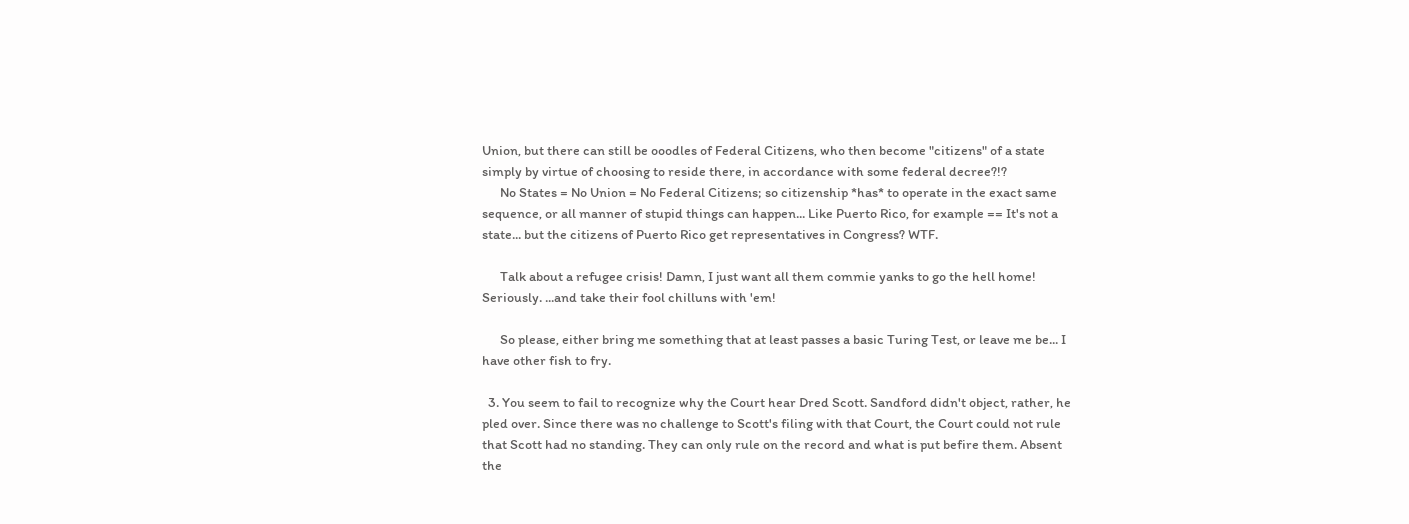Union, but there can still be ooodles of Federal Citizens, who then become "citizens" of a state simply by virtue of choosing to reside there, in accordance with some federal decree?!?
      No States = No Union = No Federal Citizens; so citizenship *has* to operate in the exact same sequence, or all manner of stupid things can happen... Like Puerto Rico, for example == It's not a state... but the citizens of Puerto Rico get representatives in Congress? WTF.

      Talk about a refugee crisis! Damn, I just want all them commie yanks to go the hell home! Seriously. ...and take their fool chilluns with 'em!

      So please, either bring me something that at least passes a basic Turing Test, or leave me be... I have other fish to fry.

  3. You seem to fail to recognize why the Court hear Dred Scott. Sandford didn't object, rather, he pled over. Since there was no challenge to Scott's filing with that Court, the Court could not rule that Scott had no standing. They can only rule on the record and what is put befire them. Absent the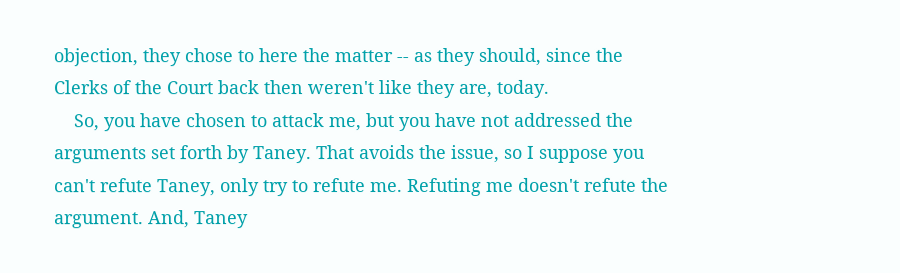objection, they chose to here the matter -- as they should, since the Clerks of the Court back then weren't like they are, today.
    So, you have chosen to attack me, but you have not addressed the arguments set forth by Taney. That avoids the issue, so I suppose you can't refute Taney, only try to refute me. Refuting me doesn't refute the argument. And, Taney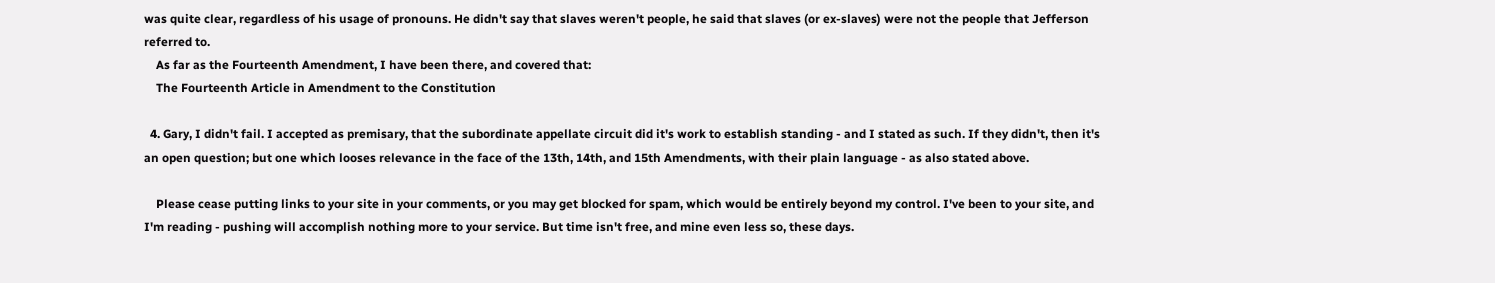was quite clear, regardless of his usage of pronouns. He didn't say that slaves weren't people, he said that slaves (or ex-slaves) were not the people that Jefferson referred to.
    As far as the Fourteenth Amendment, I have been there, and covered that:
    The Fourteenth Article in Amendment to the Constitution

  4. Gary, I didn't fail. I accepted as premisary, that the subordinate appellate circuit did it's work to establish standing - and I stated as such. If they didn't, then it's an open question; but one which looses relevance in the face of the 13th, 14th, and 15th Amendments, with their plain language - as also stated above.

    Please cease putting links to your site in your comments, or you may get blocked for spam, which would be entirely beyond my control. I've been to your site, and I'm reading - pushing will accomplish nothing more to your service. But time isn't free, and mine even less so, these days.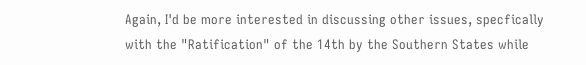Again, I'd be more interested in discussing other issues, specfically with the "Ratification" of the 14th by the Southern States while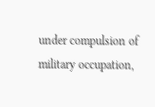under compulsion of military occupation,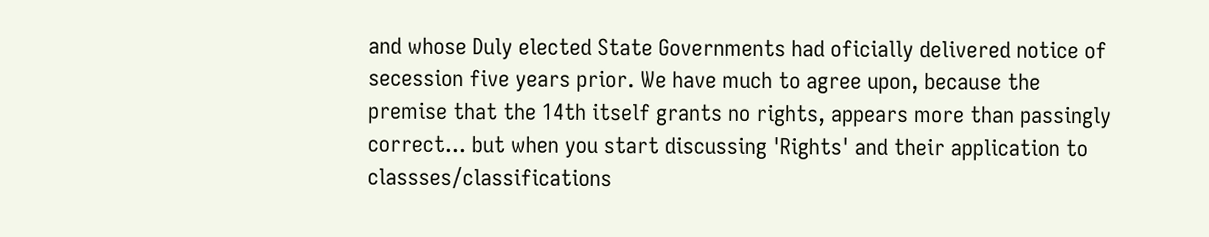and whose Duly elected State Governments had oficially delivered notice of secession five years prior. We have much to agree upon, because the premise that the 14th itself grants no rights, appears more than passingly correct... but when you start discussing 'Rights' and their application to classses/classifications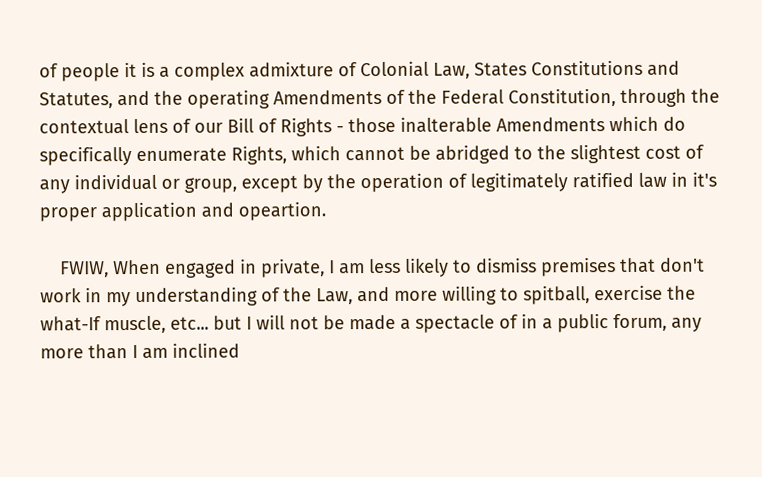of people it is a complex admixture of Colonial Law, States Constitutions and Statutes, and the operating Amendments of the Federal Constitution, through the contextual lens of our Bill of Rights - those inalterable Amendments which do specifically enumerate Rights, which cannot be abridged to the slightest cost of any individual or group, except by the operation of legitimately ratified law in it's proper application and opeartion.

    FWIW, When engaged in private, I am less likely to dismiss premises that don't work in my understanding of the Law, and more willing to spitball, exercise the what-If muscle, etc... but I will not be made a spectacle of in a public forum, any more than I am inclined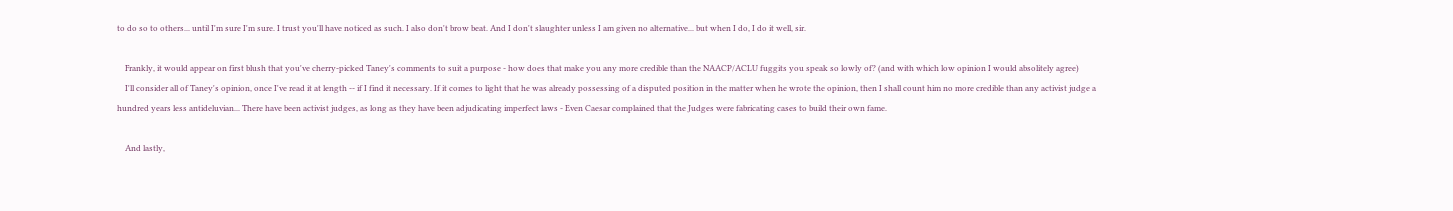to do so to others... until I'm sure I'm sure. I trust you'll have noticed as such. I also don't brow beat. And I don't slaughter unless I am given no alternative... but when I do, I do it well, sir.

    Frankly, it would appear on first blush that you've cherry-picked Taney's comments to suit a purpose - how does that make you any more credible than the NAACP/ACLU fuggits you speak so lowly of? (and with which low opinion I would absolitely agree)
    I'll consider all of Taney's opinion, once I've read it at length -- if I find it necessary. If it comes to light that he was already possessing of a disputed position in the matter when he wrote the opinion, then I shall count him no more credible than any activist judge a hundred years less antideluvian... There have been activist judges, as long as they have been adjudicating imperfect laws - Even Caesar complained that the Judges were fabricating cases to build their own fame.

    And lastly,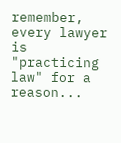remember, every lawyer is "practicing law" for a reason...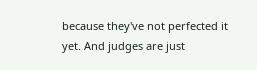because they've not perfected it yet. And judges are just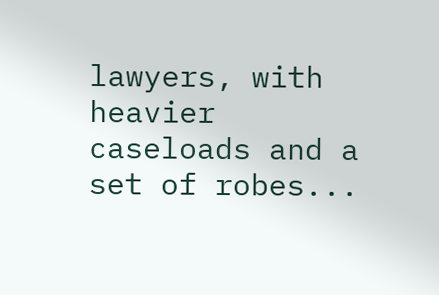lawyers, with heavier caseloads and a set of robes...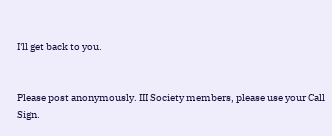I'll get back to you.


Please post anonymously. III Society members, please use your Call Sign.